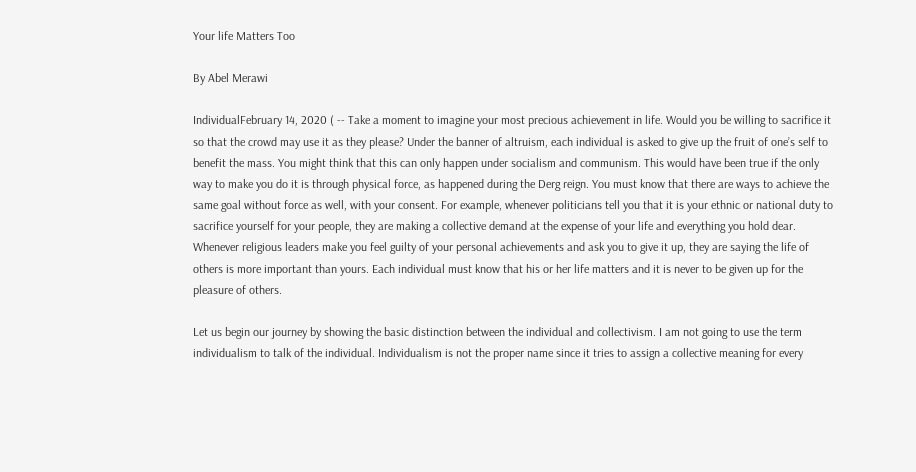Your life Matters Too

By Abel Merawi

IndividualFebruary 14, 2020 ( -- Take a moment to imagine your most precious achievement in life. Would you be willing to sacrifice it so that the crowd may use it as they please? Under the banner of altruism, each individual is asked to give up the fruit of one’s self to benefit the mass. You might think that this can only happen under socialism and communism. This would have been true if the only way to make you do it is through physical force, as happened during the Derg reign. You must know that there are ways to achieve the same goal without force as well, with your consent. For example, whenever politicians tell you that it is your ethnic or national duty to sacrifice yourself for your people, they are making a collective demand at the expense of your life and everything you hold dear. Whenever religious leaders make you feel guilty of your personal achievements and ask you to give it up, they are saying the life of others is more important than yours. Each individual must know that his or her life matters and it is never to be given up for the pleasure of others.

Let us begin our journey by showing the basic distinction between the individual and collectivism. I am not going to use the term individualism to talk of the individual. Individualism is not the proper name since it tries to assign a collective meaning for every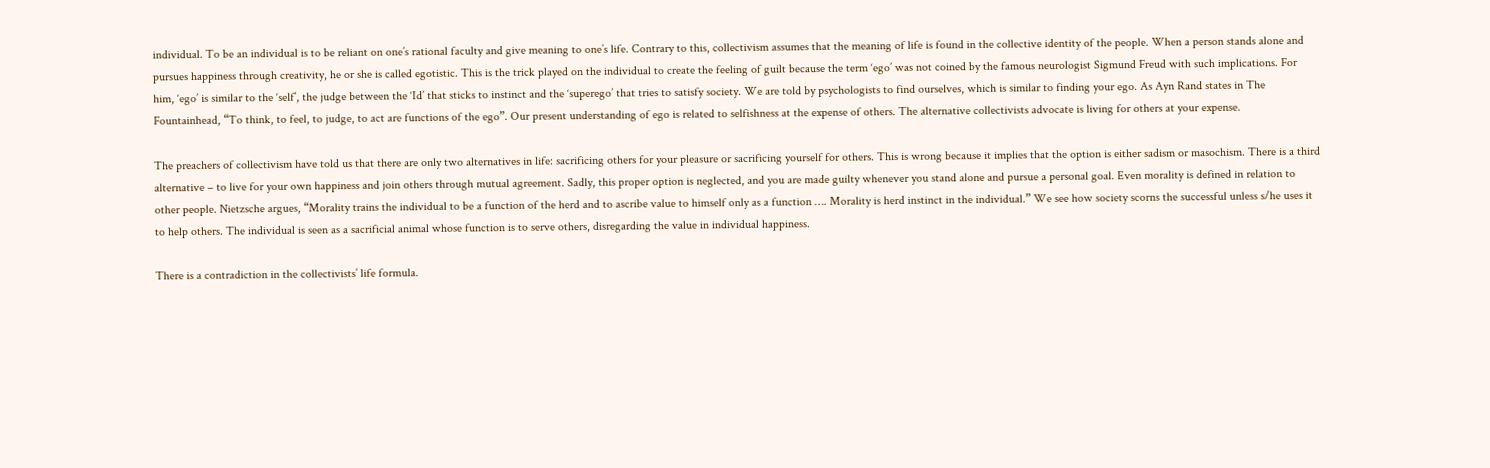individual. To be an individual is to be reliant on one’s rational faculty and give meaning to one’s life. Contrary to this, collectivism assumes that the meaning of life is found in the collective identity of the people. When a person stands alone and pursues happiness through creativity, he or she is called egotistic. This is the trick played on the individual to create the feeling of guilt because the term ‘ego’ was not coined by the famous neurologist Sigmund Freud with such implications. For him, ‘ego’ is similar to the ‘self’, the judge between the ‘Id’ that sticks to instinct and the ‘superego’ that tries to satisfy society. We are told by psychologists to find ourselves, which is similar to finding your ego. As Ayn Rand states in The Fountainhead, “To think, to feel, to judge, to act are functions of the ego”. Our present understanding of ego is related to selfishness at the expense of others. The alternative collectivists advocate is living for others at your expense.

The preachers of collectivism have told us that there are only two alternatives in life: sacrificing others for your pleasure or sacrificing yourself for others. This is wrong because it implies that the option is either sadism or masochism. There is a third alternative – to live for your own happiness and join others through mutual agreement. Sadly, this proper option is neglected, and you are made guilty whenever you stand alone and pursue a personal goal. Even morality is defined in relation to other people. Nietzsche argues, “Morality trains the individual to be a function of the herd and to ascribe value to himself only as a function …. Morality is herd instinct in the individual.” We see how society scorns the successful unless s/he uses it to help others. The individual is seen as a sacrificial animal whose function is to serve others, disregarding the value in individual happiness.

There is a contradiction in the collectivists’ life formula.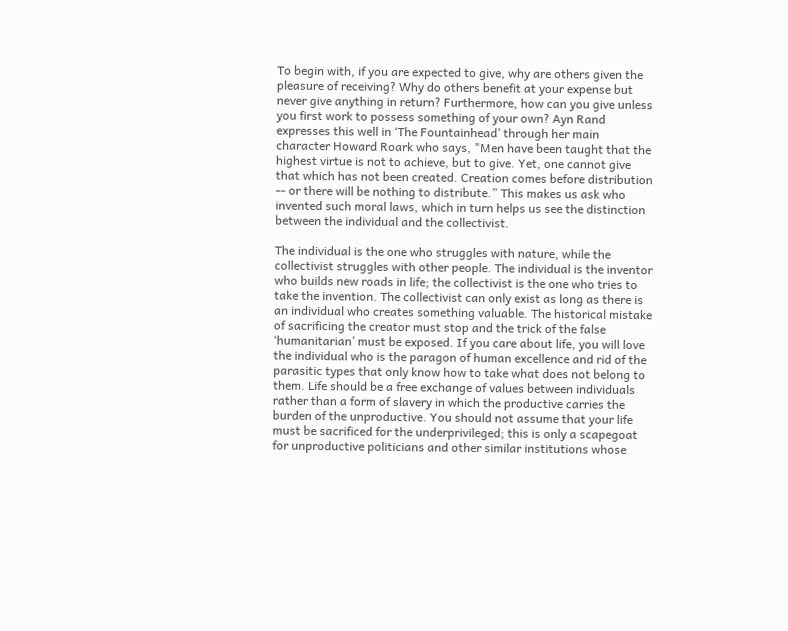To begin with, if you are expected to give, why are others given the pleasure of receiving? Why do others benefit at your expense but never give anything in return? Furthermore, how can you give unless you first work to possess something of your own? Ayn Rand expresses this well in ‘The Fountainhead’ through her main character Howard Roark who says, "Men have been taught that the highest virtue is not to achieve, but to give. Yet, one cannot give that which has not been created. Creation comes before distribution -- or there will be nothing to distribute.” This makes us ask who invented such moral laws, which in turn helps us see the distinction between the individual and the collectivist.

The individual is the one who struggles with nature, while the collectivist struggles with other people. The individual is the inventor who builds new roads in life; the collectivist is the one who tries to take the invention. The collectivist can only exist as long as there is an individual who creates something valuable. The historical mistake of sacrificing the creator must stop and the trick of the false ‘humanitarian’ must be exposed. If you care about life, you will love the individual who is the paragon of human excellence and rid of the parasitic types that only know how to take what does not belong to them. Life should be a free exchange of values between individuals rather than a form of slavery in which the productive carries the burden of the unproductive. You should not assume that your life must be sacrificed for the underprivileged; this is only a scapegoat for unproductive politicians and other similar institutions whose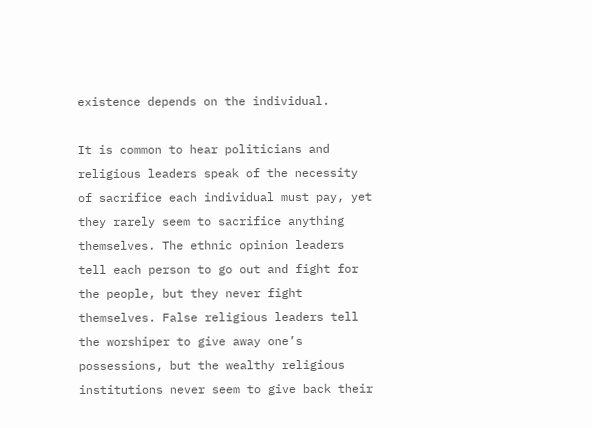existence depends on the individual.

It is common to hear politicians and religious leaders speak of the necessity of sacrifice each individual must pay, yet they rarely seem to sacrifice anything themselves. The ethnic opinion leaders tell each person to go out and fight for the people, but they never fight themselves. False religious leaders tell the worshiper to give away one’s possessions, but the wealthy religious institutions never seem to give back their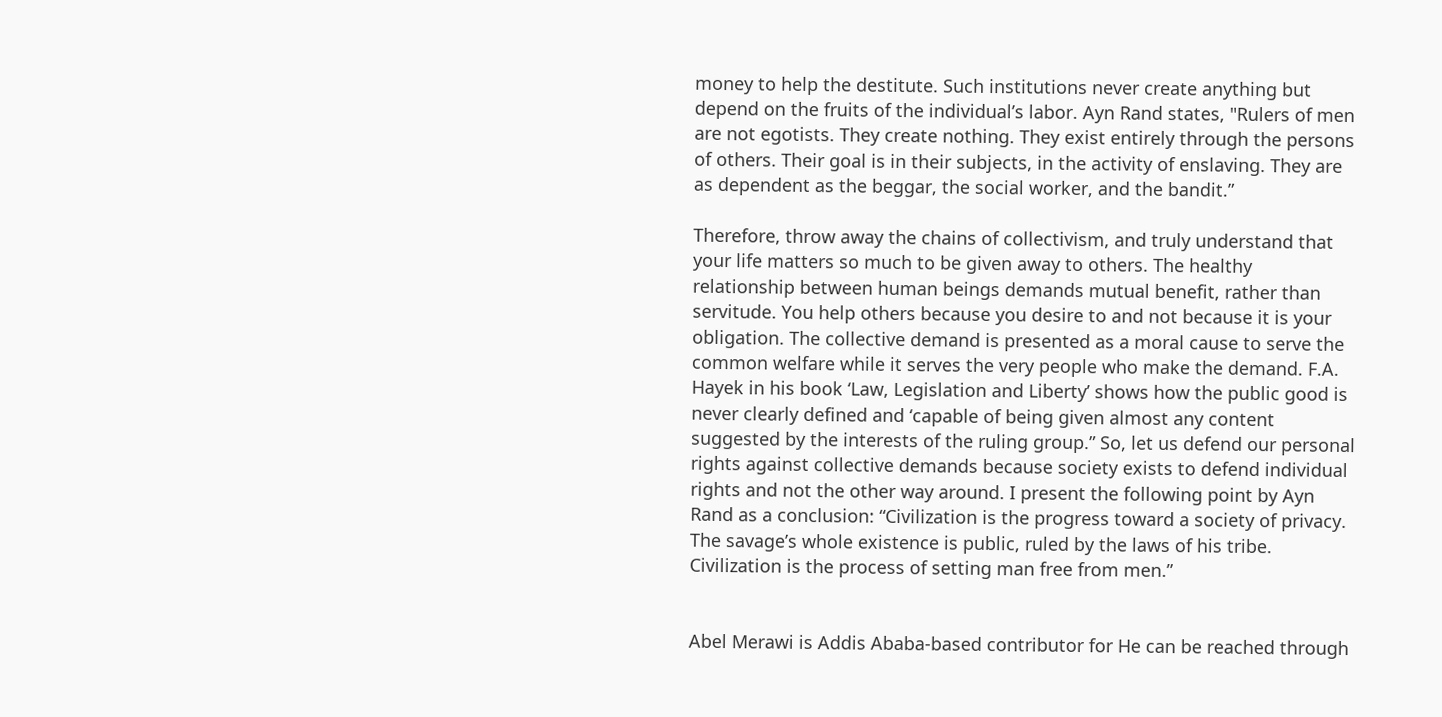money to help the destitute. Such institutions never create anything but depend on the fruits of the individual’s labor. Ayn Rand states, "Rulers of men are not egotists. They create nothing. They exist entirely through the persons of others. Their goal is in their subjects, in the activity of enslaving. They are as dependent as the beggar, the social worker, and the bandit.”

Therefore, throw away the chains of collectivism, and truly understand that your life matters so much to be given away to others. The healthy relationship between human beings demands mutual benefit, rather than servitude. You help others because you desire to and not because it is your obligation. The collective demand is presented as a moral cause to serve the common welfare while it serves the very people who make the demand. F.A. Hayek in his book ‘Law, Legislation and Liberty’ shows how the public good is never clearly defined and ‘capable of being given almost any content suggested by the interests of the ruling group.” So, let us defend our personal rights against collective demands because society exists to defend individual rights and not the other way around. I present the following point by Ayn Rand as a conclusion: “Civilization is the progress toward a society of privacy. The savage’s whole existence is public, ruled by the laws of his tribe. Civilization is the process of setting man free from men.”


Abel Merawi is Addis Ababa-based contributor for He can be reached through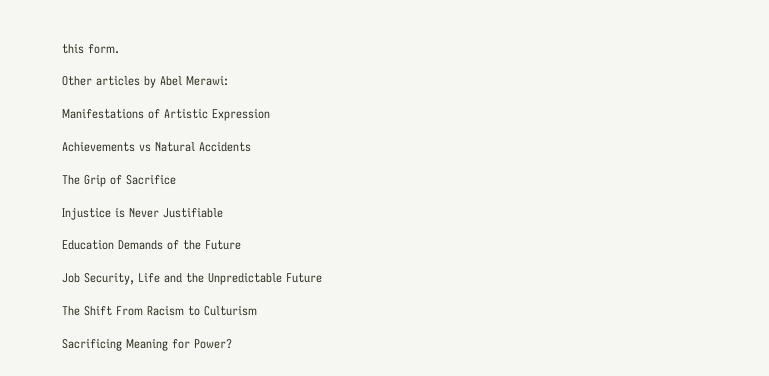this form.

Other articles by Abel Merawi:

Manifestations of Artistic Expression

Achievements vs Natural Accidents

The Grip of Sacrifice

Injustice is Never Justifiable

Education Demands of the Future

Job Security, Life and the Unpredictable Future

The Shift From Racism to Culturism

Sacrificing Meaning for Power?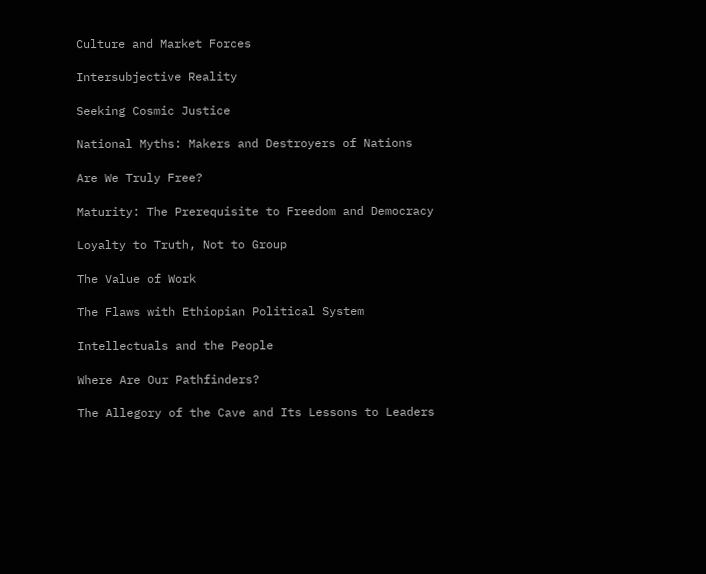Culture and Market Forces

Intersubjective Reality

Seeking Cosmic Justice

National Myths: Makers and Destroyers of Nations

Are We Truly Free?

Maturity: The Prerequisite to Freedom and Democracy

Loyalty to Truth, Not to Group

The Value of Work

The Flaws with Ethiopian Political System

Intellectuals and the People

Where Are Our Pathfinders?

The Allegory of the Cave and Its Lessons to Leaders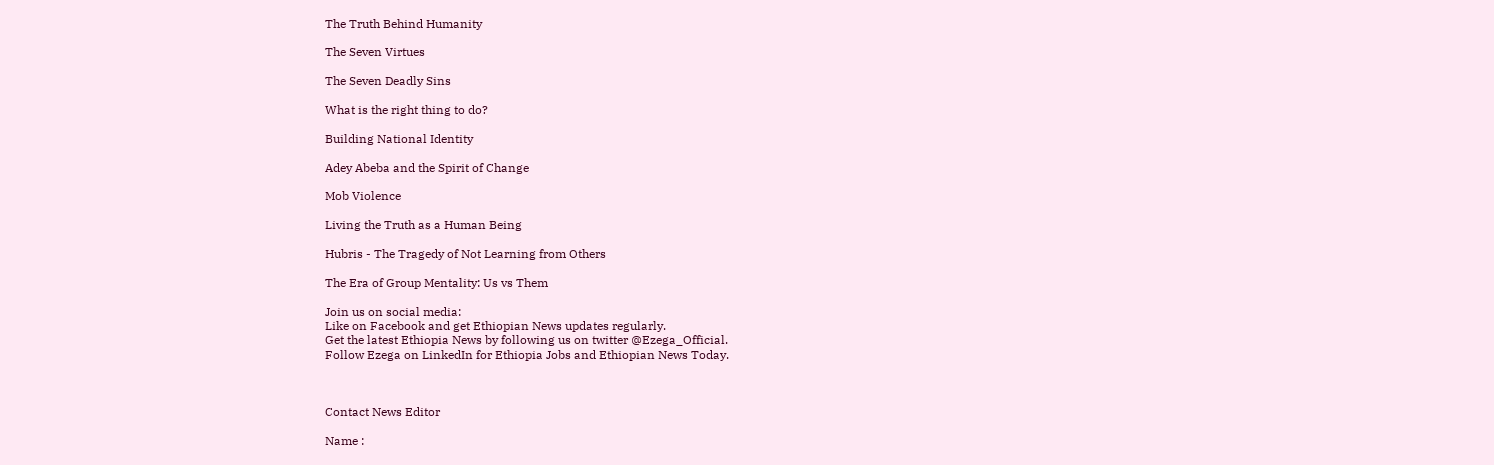The Truth Behind Humanity

The Seven Virtues

The Seven Deadly Sins

What is the right thing to do?

Building National Identity

Adey Abeba and the Spirit of Change

Mob Violence

Living the Truth as a Human Being

Hubris - The Tragedy of Not Learning from Others

The Era of Group Mentality: Us vs Them

Join us on social media:
Like on Facebook and get Ethiopian News updates regularly.
Get the latest Ethiopia News by following us on twitter @Ezega_Official.
Follow Ezega on LinkedIn for Ethiopia Jobs and Ethiopian News Today.



Contact News Editor

Name :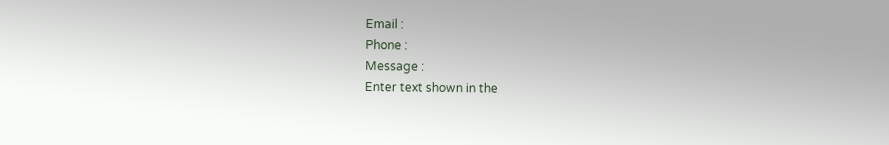Email :
Phone :
Message :
Enter text shown in the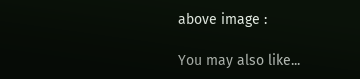above image :

You may also like...